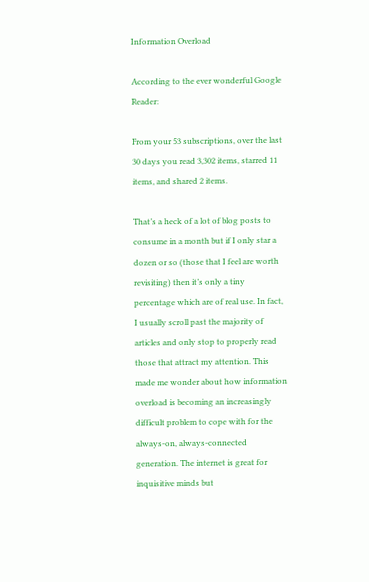Information Overload

According to the ever wonderful Google Reader:

From your 53 subscriptions, over the last 30 days you read 3,302 items, starred 11 items, and shared 2 items.

That’s a heck of a lot of blog posts to consume in a month but if I only star a dozen or so (those that I feel are worth revisiting) then it’s only a tiny percentage which are of real use. In fact, I usually scroll past the majority of articles and only stop to properly read those that attract my attention. This made me wonder about how information overload is becoming an increasingly difficult problem to cope with for the always-on, always-connected generation. The internet is great for inquisitive minds but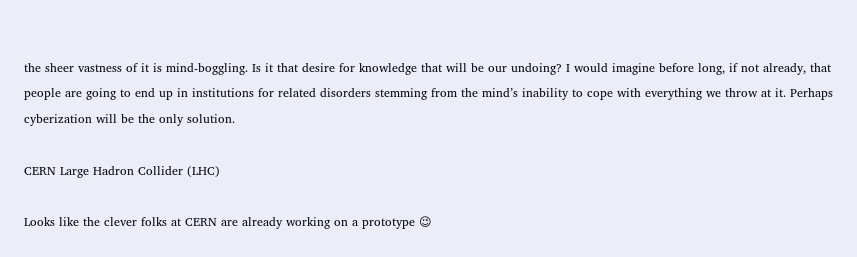the sheer vastness of it is mind-boggling. Is it that desire for knowledge that will be our undoing? I would imagine before long, if not already, that people are going to end up in institutions for related disorders stemming from the mind’s inability to cope with everything we throw at it. Perhaps cyberization will be the only solution.

CERN Large Hadron Collider (LHC)

Looks like the clever folks at CERN are already working on a prototype 😉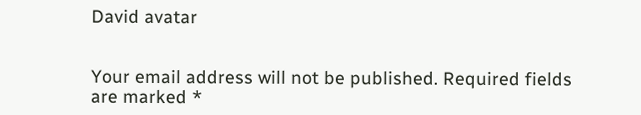David avatar


Your email address will not be published. Required fields are marked *